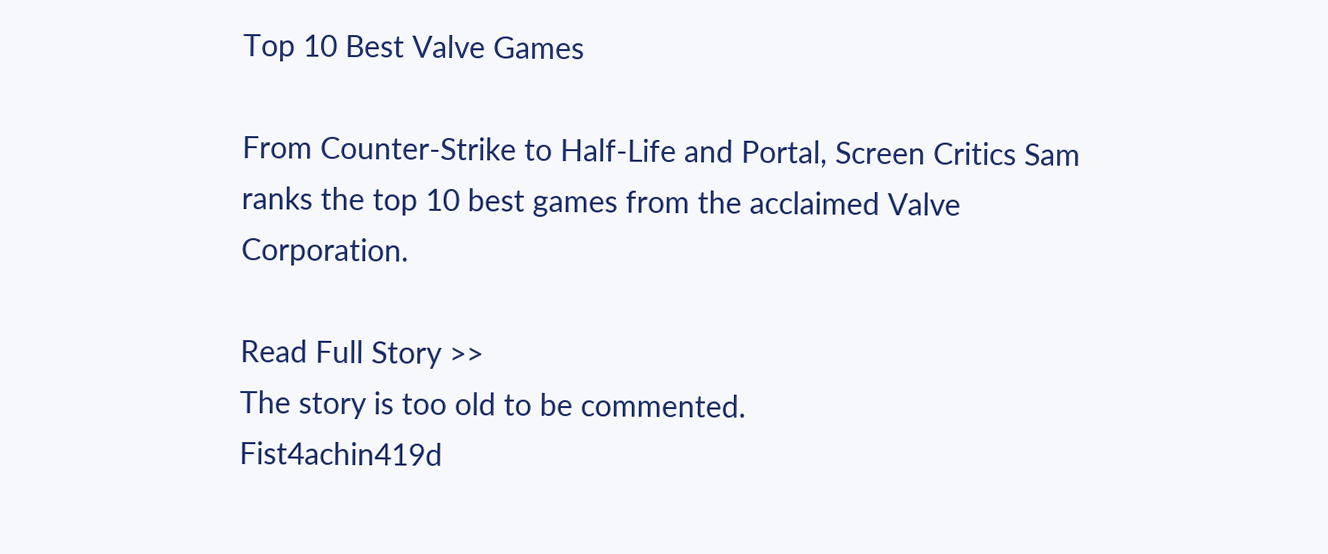Top 10 Best Valve Games

From Counter-Strike to Half-Life and Portal, Screen Critics Sam ranks the top 10 best games from the acclaimed Valve Corporation.

Read Full Story >>
The story is too old to be commented.
Fist4achin419d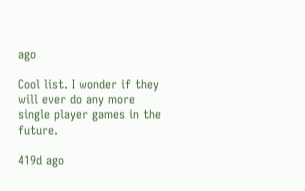ago

Cool list. I wonder if they will ever do any more single player games in the future.

419d ago